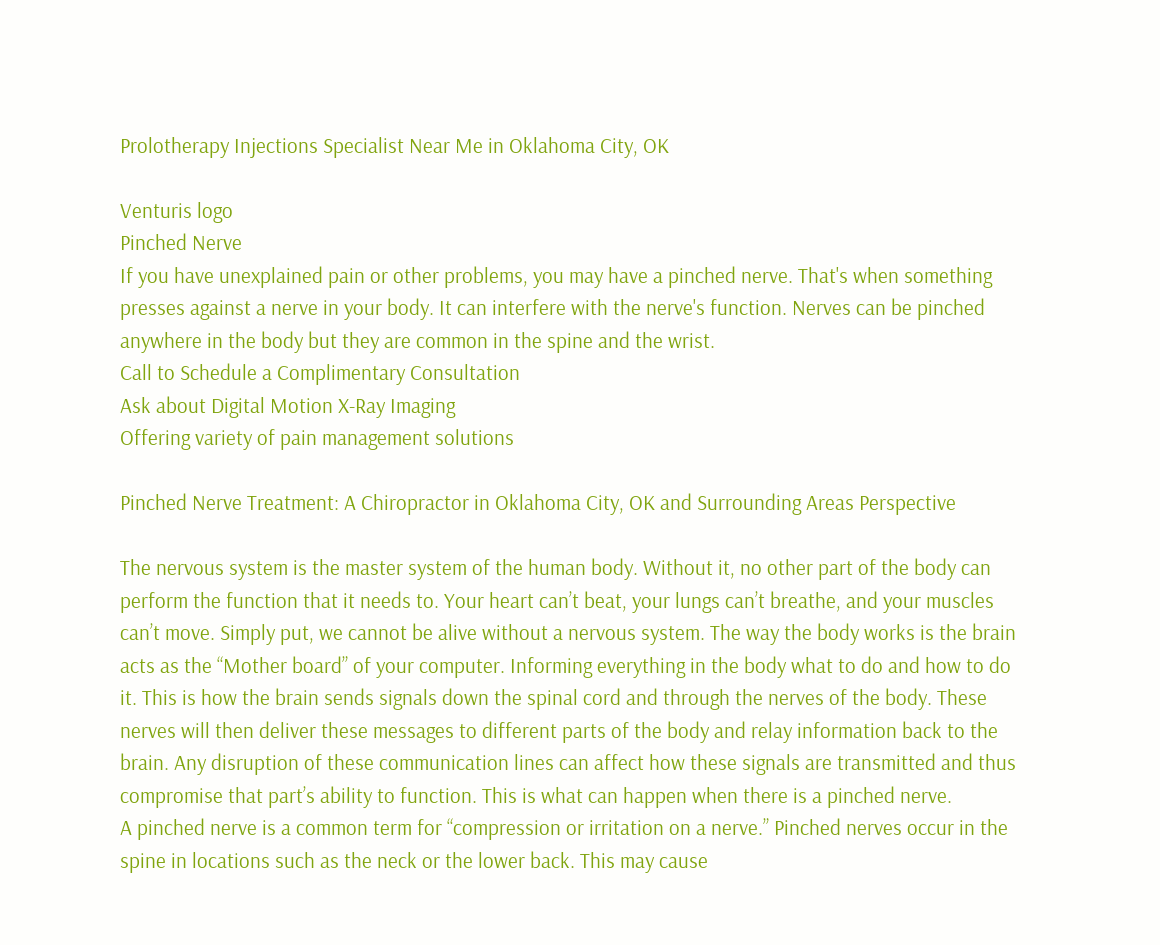Prolotherapy Injections Specialist Near Me in Oklahoma City, OK

Venturis logo
Pinched Nerve
If you have unexplained pain or other problems, you may have a pinched nerve. That's when something presses against a nerve in your body. It can interfere with the nerve's function. Nerves can be pinched anywhere in the body but they are common in the spine and the wrist.
Call to Schedule a Complimentary Consultation
Ask about Digital Motion X-Ray Imaging
Offering variety of pain management solutions

Pinched Nerve Treatment: A Chiropractor in Oklahoma City, OK and Surrounding Areas Perspective

The nervous system is the master system of the human body. Without it, no other part of the body can perform the function that it needs to. Your heart can’t beat, your lungs can’t breathe, and your muscles can’t move. Simply put, we cannot be alive without a nervous system. The way the body works is the brain acts as the “Mother board” of your computer. Informing everything in the body what to do and how to do it. This is how the brain sends signals down the spinal cord and through the nerves of the body. These nerves will then deliver these messages to different parts of the body and relay information back to the brain. Any disruption of these communication lines can affect how these signals are transmitted and thus compromise that part’s ability to function. This is what can happen when there is a pinched nerve.
A pinched nerve is a common term for “compression or irritation on a nerve.” Pinched nerves occur in the spine in locations such as the neck or the lower back. This may cause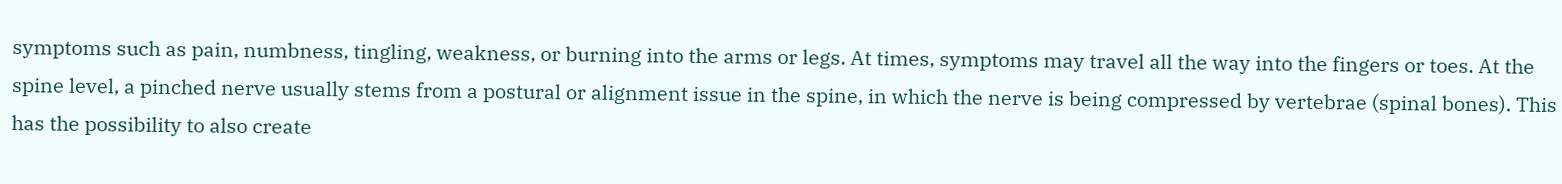symptoms such as pain, numbness, tingling, weakness, or burning into the arms or legs. At times, symptoms may travel all the way into the fingers or toes. At the spine level, a pinched nerve usually stems from a postural or alignment issue in the spine, in which the nerve is being compressed by vertebrae (spinal bones). This has the possibility to also create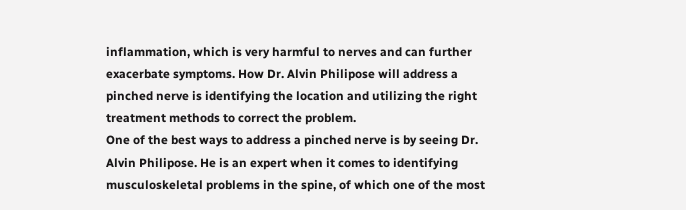inflammation, which is very harmful to nerves and can further exacerbate symptoms. How Dr. Alvin Philipose will address a pinched nerve is identifying the location and utilizing the right treatment methods to correct the problem.
One of the best ways to address a pinched nerve is by seeing Dr. Alvin Philipose. He is an expert when it comes to identifying musculoskeletal problems in the spine, of which one of the most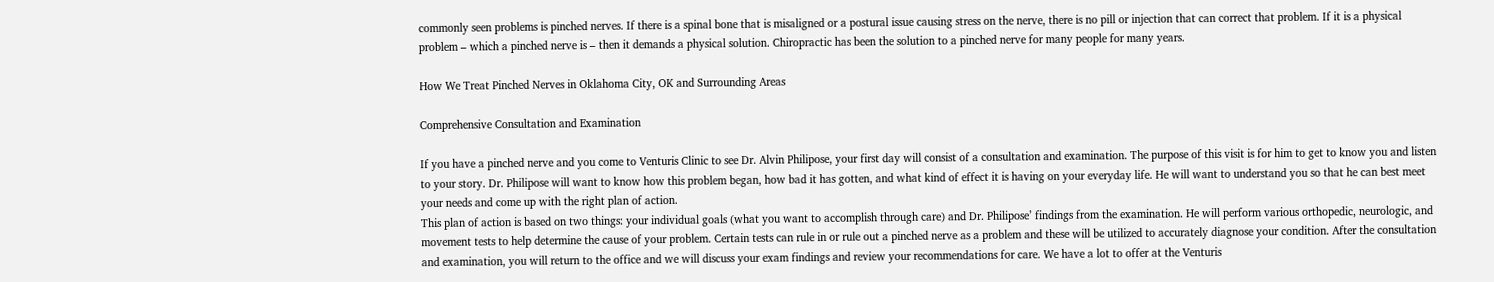commonly seen problems is pinched nerves. If there is a spinal bone that is misaligned or a postural issue causing stress on the nerve, there is no pill or injection that can correct that problem. If it is a physical problem – which a pinched nerve is – then it demands a physical solution. Chiropractic has been the solution to a pinched nerve for many people for many years.

How We Treat Pinched Nerves in Oklahoma City, OK and Surrounding Areas

Comprehensive Consultation and Examination

If you have a pinched nerve and you come to Venturis Clinic to see Dr. Alvin Philipose, your first day will consist of a consultation and examination. The purpose of this visit is for him to get to know you and listen to your story. Dr. Philipose will want to know how this problem began, how bad it has gotten, and what kind of effect it is having on your everyday life. He will want to understand you so that he can best meet your needs and come up with the right plan of action.
This plan of action is based on two things: your individual goals (what you want to accomplish through care) and Dr. Philipose’ findings from the examination. He will perform various orthopedic, neurologic, and movement tests to help determine the cause of your problem. Certain tests can rule in or rule out a pinched nerve as a problem and these will be utilized to accurately diagnose your condition. After the consultation and examination, you will return to the office and we will discuss your exam findings and review your recommendations for care. We have a lot to offer at the Venturis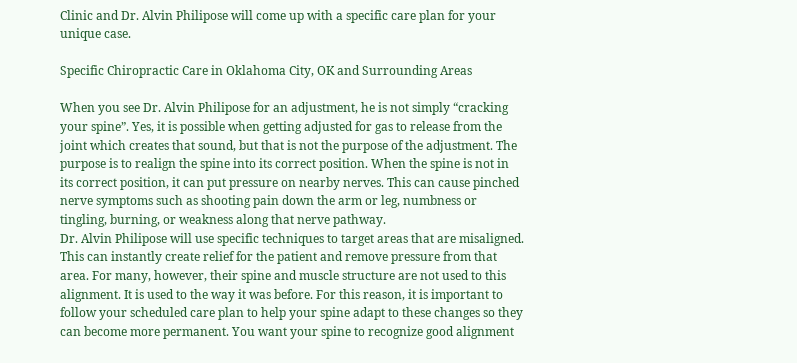Clinic and Dr. Alvin Philipose will come up with a specific care plan for your unique case.

Specific Chiropractic Care in Oklahoma City, OK and Surrounding Areas

When you see Dr. Alvin Philipose for an adjustment, he is not simply “cracking your spine”. Yes, it is possible when getting adjusted for gas to release from the joint which creates that sound, but that is not the purpose of the adjustment. The purpose is to realign the spine into its correct position. When the spine is not in its correct position, it can put pressure on nearby nerves. This can cause pinched nerve symptoms such as shooting pain down the arm or leg, numbness or tingling, burning, or weakness along that nerve pathway.
Dr. Alvin Philipose will use specific techniques to target areas that are misaligned. This can instantly create relief for the patient and remove pressure from that area. For many, however, their spine and muscle structure are not used to this alignment. It is used to the way it was before. For this reason, it is important to follow your scheduled care plan to help your spine adapt to these changes so they can become more permanent. You want your spine to recognize good alignment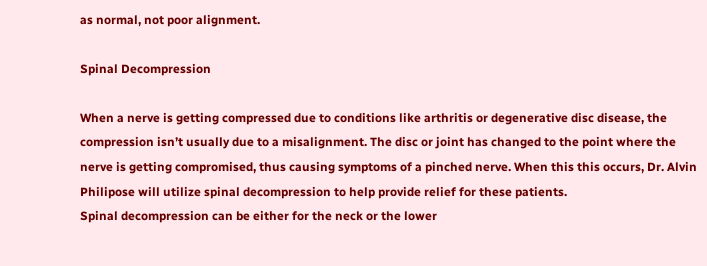as normal, not poor alignment.

Spinal Decompression

When a nerve is getting compressed due to conditions like arthritis or degenerative disc disease, the compression isn’t usually due to a misalignment. The disc or joint has changed to the point where the nerve is getting compromised, thus causing symptoms of a pinched nerve. When this this occurs, Dr. Alvin Philipose will utilize spinal decompression to help provide relief for these patients.
Spinal decompression can be either for the neck or the lower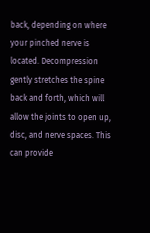back, depending on where your pinched nerve is located. Decompression gently stretches the spine back and forth, which will allow the joints to open up, disc, and nerve spaces. This can provide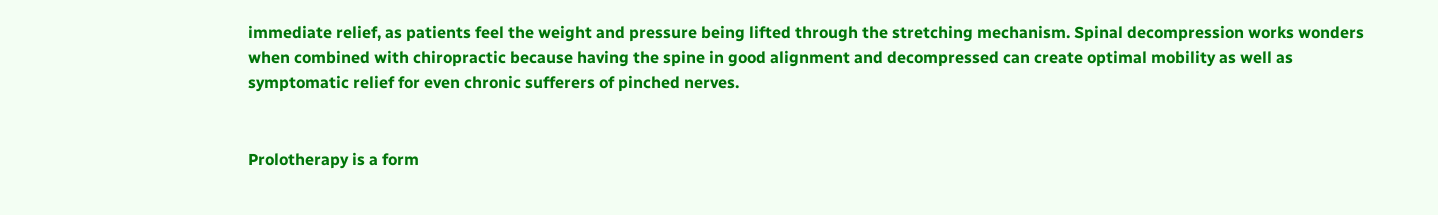immediate relief, as patients feel the weight and pressure being lifted through the stretching mechanism. Spinal decompression works wonders when combined with chiropractic because having the spine in good alignment and decompressed can create optimal mobility as well as symptomatic relief for even chronic sufferers of pinched nerves.


Prolotherapy is a form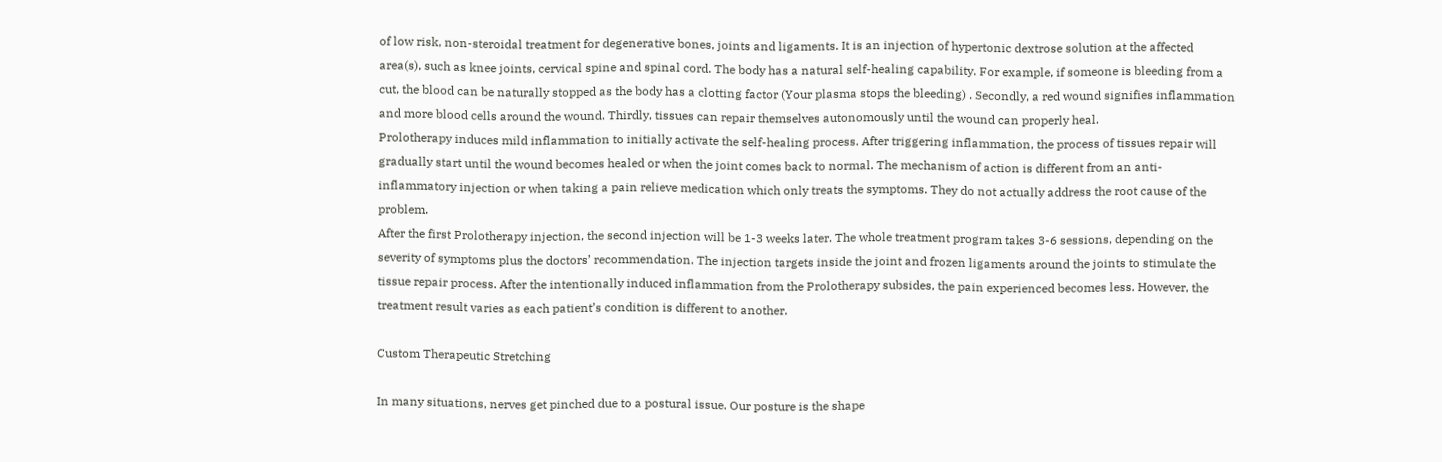of low risk, non-steroidal treatment for degenerative bones, joints and ligaments. It is an injection of hypertonic dextrose solution at the affected area(s), such as knee joints, cervical spine and spinal cord. The body has a natural self-healing capability. For example, if someone is bleeding from a cut, the blood can be naturally stopped as the body has a clotting factor (Your plasma stops the bleeding) . Secondly, a red wound signifies inflammation and more blood cells around the wound. Thirdly, tissues can repair themselves autonomously until the wound can properly heal.
Prolotherapy induces mild inflammation to initially activate the self-healing process. After triggering inflammation, the process of tissues repair will gradually start until the wound becomes healed or when the joint comes back to normal. The mechanism of action is different from an anti-inflammatory injection or when taking a pain relieve medication which only treats the symptoms. They do not actually address the root cause of the problem.
After the first Prolotherapy injection, the second injection will be 1-3 weeks later. The whole treatment program takes 3-6 sessions, depending on the severity of symptoms plus the doctors’ recommendation. The injection targets inside the joint and frozen ligaments around the joints to stimulate the tissue repair process. After the intentionally induced inflammation from the Prolotherapy subsides, the pain experienced becomes less. However, the treatment result varies as each patient’s condition is different to another.

Custom Therapeutic Stretching

In many situations, nerves get pinched due to a postural issue. Our posture is the shape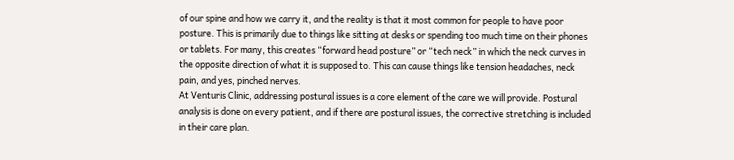of our spine and how we carry it, and the reality is that it most common for people to have poor posture. This is primarily due to things like sitting at desks or spending too much time on their phones or tablets. For many, this creates “forward head posture” or “tech neck” in which the neck curves in the opposite direction of what it is supposed to. This can cause things like tension headaches, neck pain, and yes, pinched nerves.
At Venturis Clinic, addressing postural issues is a core element of the care we will provide. Postural analysis is done on every patient, and if there are postural issues, the corrective stretching is included in their care plan.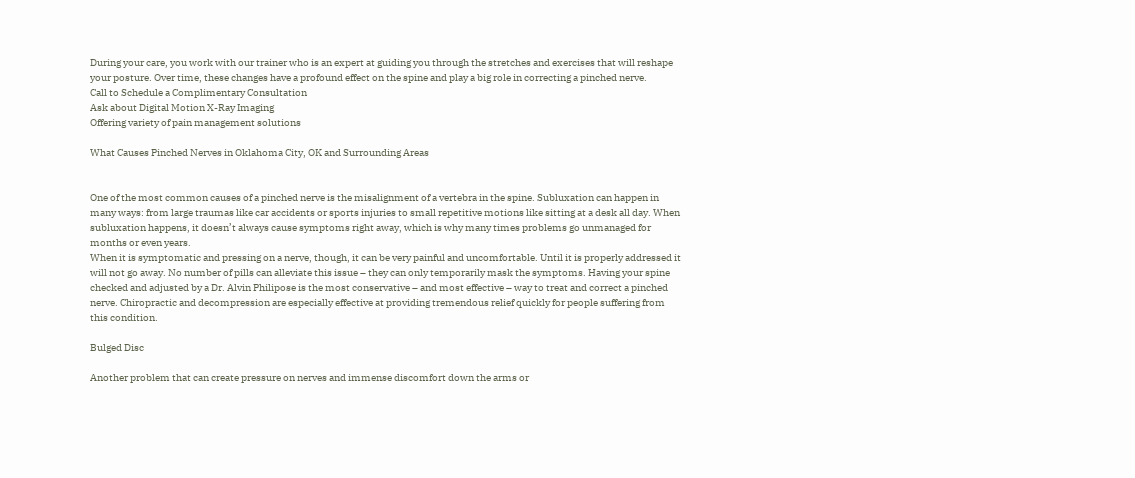During your care, you work with our trainer who is an expert at guiding you through the stretches and exercises that will reshape your posture. Over time, these changes have a profound effect on the spine and play a big role in correcting a pinched nerve.
Call to Schedule a Complimentary Consultation
Ask about Digital Motion X-Ray Imaging
Offering variety of pain management solutions

What Causes Pinched Nerves in Oklahoma City, OK and Surrounding Areas


One of the most common causes of a pinched nerve is the misalignment of a vertebra in the spine. Subluxation can happen in many ways: from large traumas like car accidents or sports injuries to small repetitive motions like sitting at a desk all day. When subluxation happens, it doesn’t always cause symptoms right away, which is why many times problems go unmanaged for months or even years.
When it is symptomatic and pressing on a nerve, though, it can be very painful and uncomfortable. Until it is properly addressed it will not go away. No number of pills can alleviate this issue – they can only temporarily mask the symptoms. Having your spine checked and adjusted by a Dr. Alvin Philipose is the most conservative – and most effective – way to treat and correct a pinched nerve. Chiropractic and decompression are especially effective at providing tremendous relief quickly for people suffering from this condition.

Bulged Disc

Another problem that can create pressure on nerves and immense discomfort down the arms or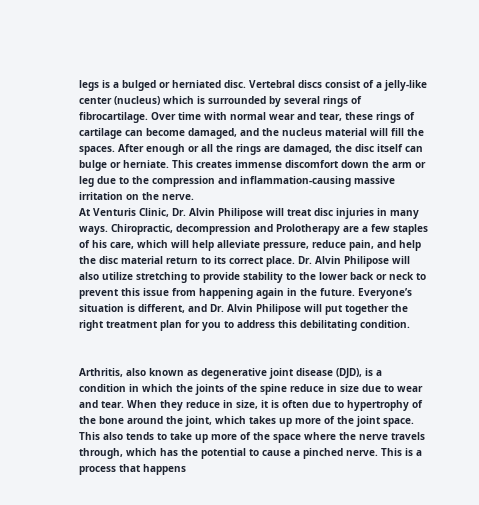legs is a bulged or herniated disc. Vertebral discs consist of a jelly-like center (nucleus) which is surrounded by several rings of fibrocartilage. Over time with normal wear and tear, these rings of cartilage can become damaged, and the nucleus material will fill the spaces. After enough or all the rings are damaged, the disc itself can bulge or herniate. This creates immense discomfort down the arm or leg due to the compression and inflammation-causing massive irritation on the nerve.
At Venturis Clinic, Dr. Alvin Philipose will treat disc injuries in many ways. Chiropractic, decompression and Prolotherapy are a few staples of his care, which will help alleviate pressure, reduce pain, and help the disc material return to its correct place. Dr. Alvin Philipose will also utilize stretching to provide stability to the lower back or neck to prevent this issue from happening again in the future. Everyone’s situation is different, and Dr. Alvin Philipose will put together the right treatment plan for you to address this debilitating condition.


Arthritis, also known as degenerative joint disease (DJD), is a condition in which the joints of the spine reduce in size due to wear and tear. When they reduce in size, it is often due to hypertrophy of the bone around the joint, which takes up more of the joint space. This also tends to take up more of the space where the nerve travels through, which has the potential to cause a pinched nerve. This is a process that happens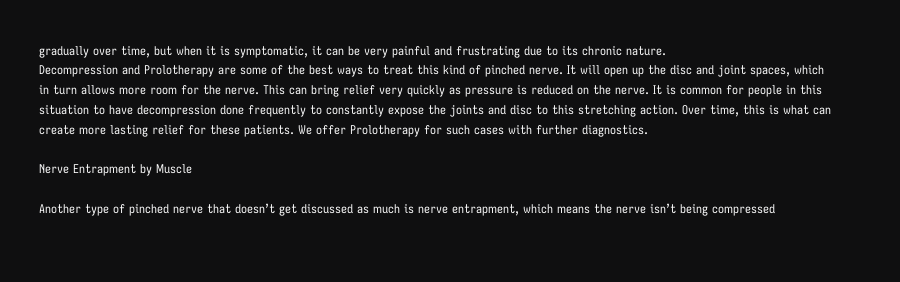gradually over time, but when it is symptomatic, it can be very painful and frustrating due to its chronic nature.
Decompression and Prolotherapy are some of the best ways to treat this kind of pinched nerve. It will open up the disc and joint spaces, which in turn allows more room for the nerve. This can bring relief very quickly as pressure is reduced on the nerve. It is common for people in this situation to have decompression done frequently to constantly expose the joints and disc to this stretching action. Over time, this is what can create more lasting relief for these patients. We offer Prolotherapy for such cases with further diagnostics.

Nerve Entrapment by Muscle

Another type of pinched nerve that doesn’t get discussed as much is nerve entrapment, which means the nerve isn’t being compressed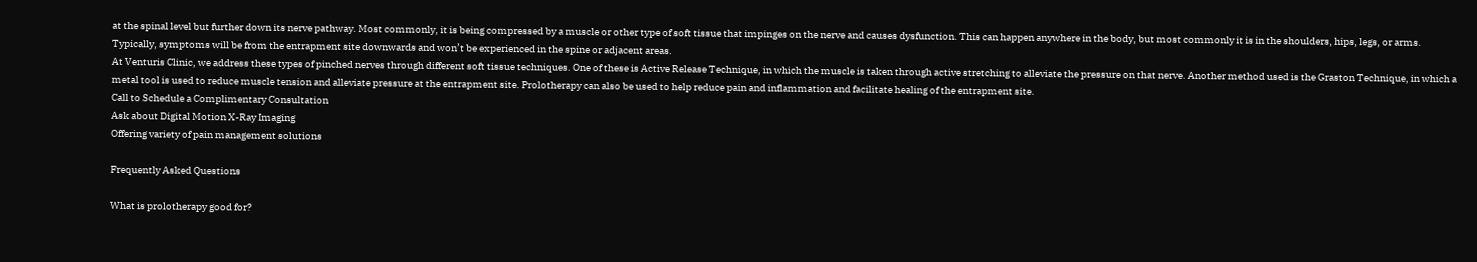at the spinal level but further down its nerve pathway. Most commonly, it is being compressed by a muscle or other type of soft tissue that impinges on the nerve and causes dysfunction. This can happen anywhere in the body, but most commonly it is in the shoulders, hips, legs, or arms. Typically, symptoms will be from the entrapment site downwards and won’t be experienced in the spine or adjacent areas.
At Venturis Clinic, we address these types of pinched nerves through different soft tissue techniques. One of these is Active Release Technique, in which the muscle is taken through active stretching to alleviate the pressure on that nerve. Another method used is the Graston Technique, in which a metal tool is used to reduce muscle tension and alleviate pressure at the entrapment site. Prolotherapy can also be used to help reduce pain and inflammation and facilitate healing of the entrapment site.
Call to Schedule a Complimentary Consultation
Ask about Digital Motion X-Ray Imaging
Offering variety of pain management solutions

Frequently Asked Questions

What is prolotherapy good for?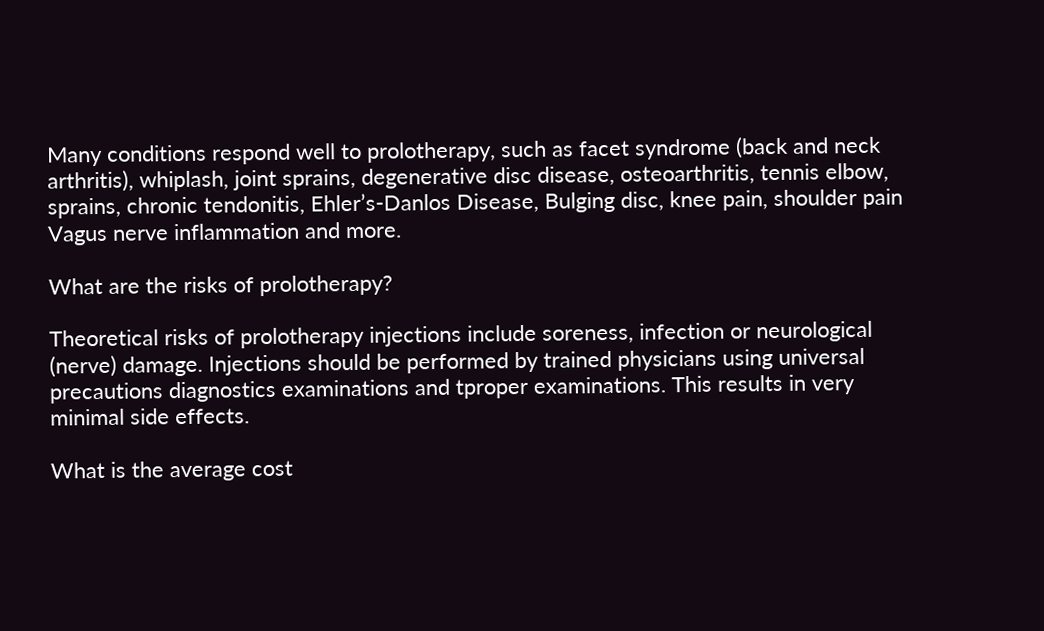Many conditions respond well to prolotherapy, such as facet syndrome (back and neck arthritis), whiplash, joint sprains, degenerative disc disease, osteoarthritis, tennis elbow, sprains, chronic tendonitis, Ehler’s-Danlos Disease, Bulging disc, knee pain, shoulder pain Vagus nerve inflammation and more.

What are the risks of prolotherapy?

Theoretical risks of prolotherapy injections include soreness, infection or neurological (nerve) damage. Injections should be performed by trained physicians using universal precautions diagnostics examinations and tproper examinations. This results in very minimal side effects.

What is the average cost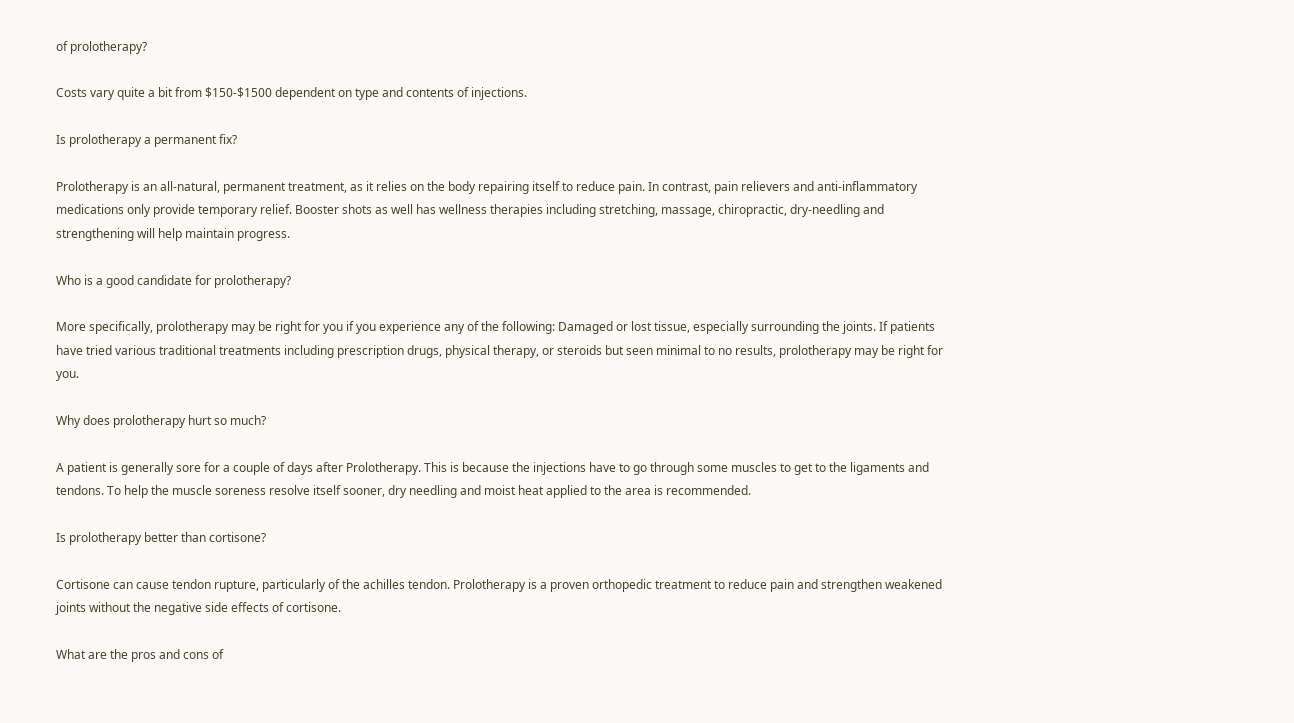of prolotherapy?

Costs vary quite a bit from $150-$1500 dependent on type and contents of injections.

Is prolotherapy a permanent fix?

Prolotherapy is an all-natural, permanent treatment, as it relies on the body repairing itself to reduce pain. In contrast, pain relievers and anti-inflammatory medications only provide temporary relief. Booster shots as well has wellness therapies including stretching, massage, chiropractic, dry-needling and strengthening will help maintain progress.

Who is a good candidate for prolotherapy?

More specifically, prolotherapy may be right for you if you experience any of the following: Damaged or lost tissue, especially surrounding the joints. If patients have tried various traditional treatments including prescription drugs, physical therapy, or steroids but seen minimal to no results, prolotherapy may be right for you.

Why does prolotherapy hurt so much?

A patient is generally sore for a couple of days after Prolotherapy. This is because the injections have to go through some muscles to get to the ligaments and tendons. To help the muscle soreness resolve itself sooner, dry needling and moist heat applied to the area is recommended.

Is prolotherapy better than cortisone?

Cortisone can cause tendon rupture, particularly of the achilles tendon. Prolotherapy is a proven orthopedic treatment to reduce pain and strengthen weakened joints without the negative side effects of cortisone.

What are the pros and cons of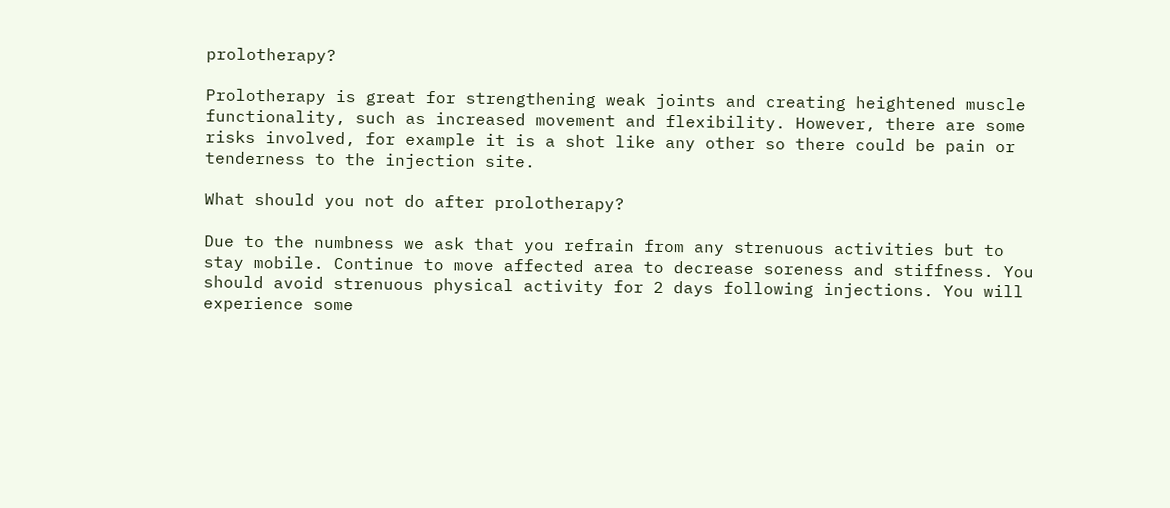prolotherapy?

Prolotherapy is great for strengthening weak joints and creating heightened muscle functionality, such as increased movement and flexibility. However, there are some risks involved, for example it is a shot like any other so there could be pain or tenderness to the injection site.

What should you not do after prolotherapy?

Due to the numbness we ask that you refrain from any strenuous activities but to stay mobile. Continue to move affected area to decrease soreness and stiffness. You should avoid strenuous physical activity for 2 days following injections. You will experience some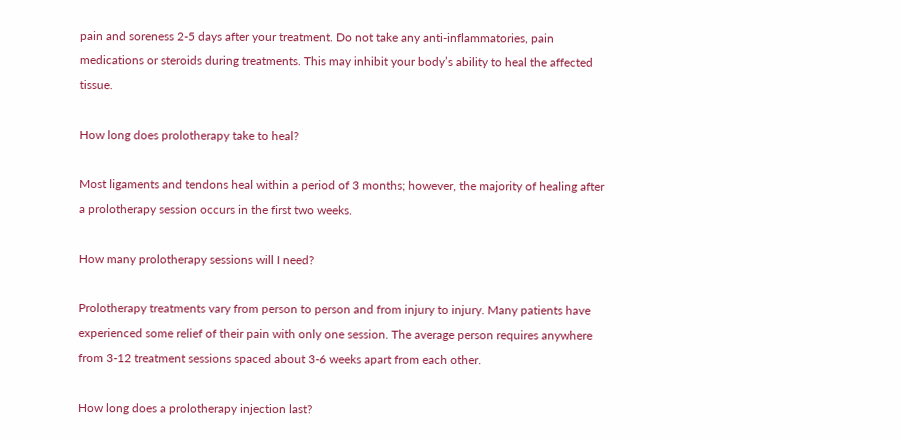pain and soreness 2-5 days after your treatment. Do not take any anti-inflammatories, pain medications or steroids during treatments. This may inhibit your body’s ability to heal the affected tissue.

How long does prolotherapy take to heal?

Most ligaments and tendons heal within a period of 3 months; however, the majority of healing after a prolotherapy session occurs in the first two weeks.

How many prolotherapy sessions will I need?

Prolotherapy treatments vary from person to person and from injury to injury. Many patients have experienced some relief of their pain with only one session. The average person requires anywhere from 3-12 treatment sessions spaced about 3-6 weeks apart from each other.

How long does a prolotherapy injection last?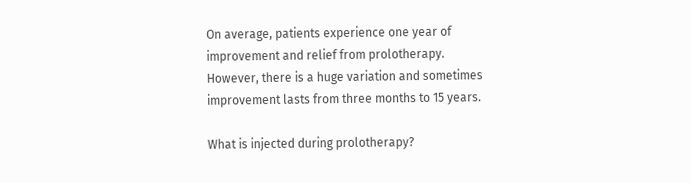On average, patients experience one year of improvement and relief from prolotherapy. However, there is a huge variation and sometimes improvement lasts from three months to 15 years.

What is injected during prolotherapy?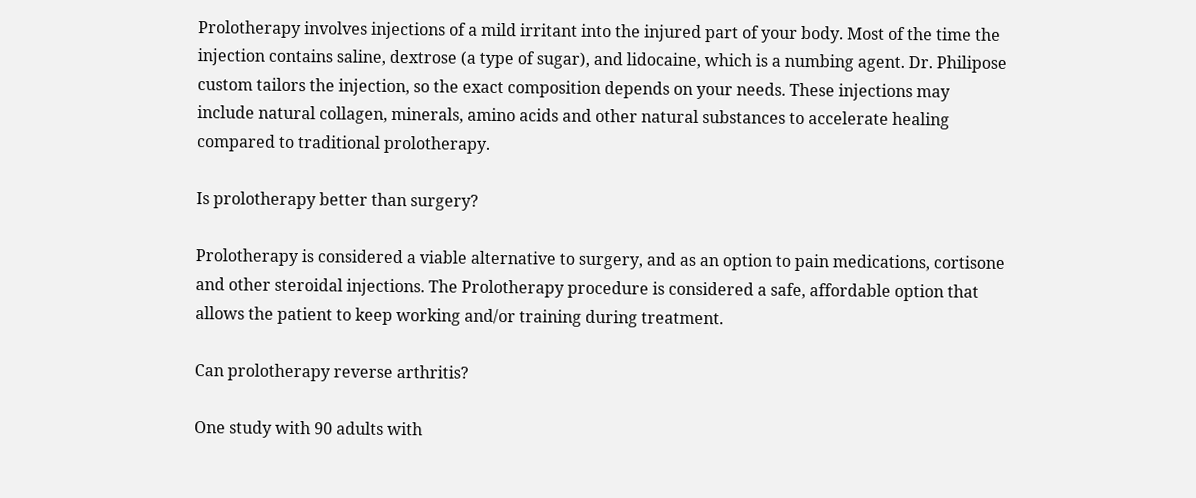Prolotherapy involves injections of a mild irritant into the injured part of your body. Most of the time the injection contains saline, dextrose (a type of sugar), and lidocaine, which is a numbing agent. Dr. Philipose custom tailors the injection, so the exact composition depends on your needs. These injections may include natural collagen, minerals, amino acids and other natural substances to accelerate healing compared to traditional prolotherapy.

Is prolotherapy better than surgery?

Prolotherapy is considered a viable alternative to surgery, and as an option to pain medications, cortisone and other steroidal injections. The Prolotherapy procedure is considered a safe, affordable option that allows the patient to keep working and/or training during treatment.

Can prolotherapy reverse arthritis?

One study with 90 adults with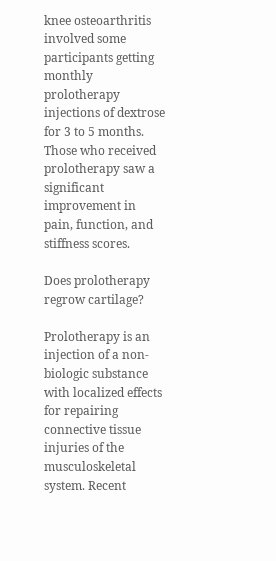knee osteoarthritis involved some participants getting monthly prolotherapy injections of dextrose for 3 to 5 months. Those who received prolotherapy saw a significant improvement in pain, function, and stiffness scores.

Does prolotherapy regrow cartilage?

Prolotherapy is an injection of a non-biologic substance with localized effects for repairing connective tissue injuries of the musculoskeletal system. Recent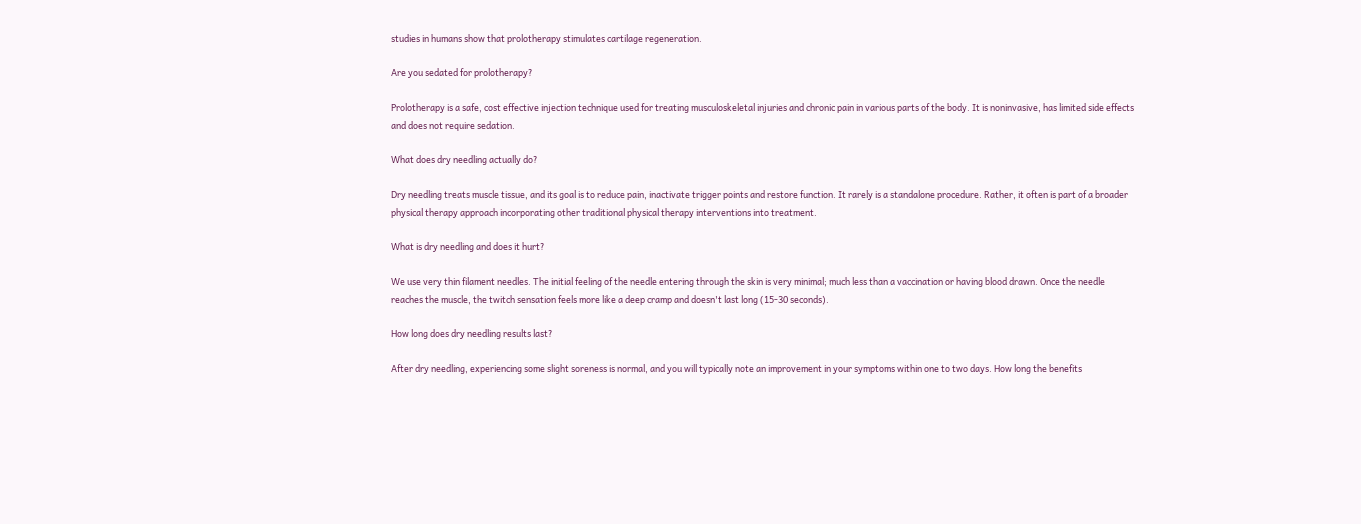studies in humans show that prolotherapy stimulates cartilage regeneration.

Are you sedated for prolotherapy?

Prolotherapy is a safe, cost effective injection technique used for treating musculoskeletal injuries and chronic pain in various parts of the body. It is noninvasive, has limited side effects and does not require sedation.

What does dry needling actually do?

Dry needling treats muscle tissue, and its goal is to reduce pain, inactivate trigger points and restore function. It rarely is a standalone procedure. Rather, it often is part of a broader physical therapy approach incorporating other traditional physical therapy interventions into treatment.

What is dry needling and does it hurt?

We use very thin filament needles. The initial feeling of the needle entering through the skin is very minimal; much less than a vaccination or having blood drawn. Once the needle reaches the muscle, the twitch sensation feels more like a deep cramp and doesn't last long (15-30 seconds).

How long does dry needling results last?

After dry needling, experiencing some slight soreness is normal, and you will typically note an improvement in your symptoms within one to two days. How long the benefits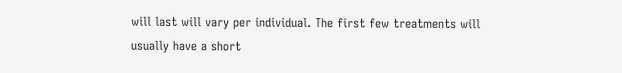will last will vary per individual. The first few treatments will usually have a short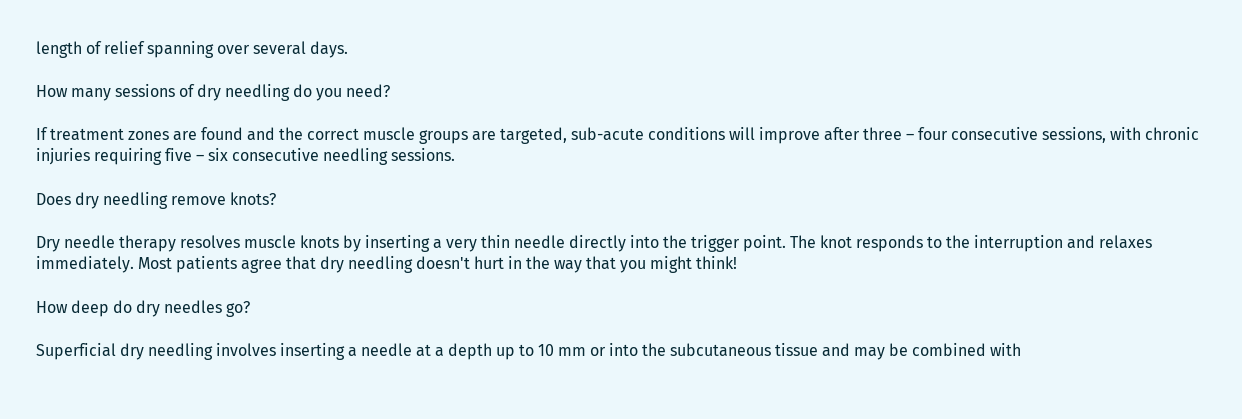length of relief spanning over several days.

How many sessions of dry needling do you need?

If treatment zones are found and the correct muscle groups are targeted, sub-acute conditions will improve after three – four consecutive sessions, with chronic injuries requiring five – six consecutive needling sessions.

Does dry needling remove knots?

Dry needle therapy resolves muscle knots by inserting a very thin needle directly into the trigger point. The knot responds to the interruption and relaxes immediately. Most patients agree that dry needling doesn't hurt in the way that you might think!

How deep do dry needles go?

Superficial dry needling involves inserting a needle at a depth up to 10 mm or into the subcutaneous tissue and may be combined with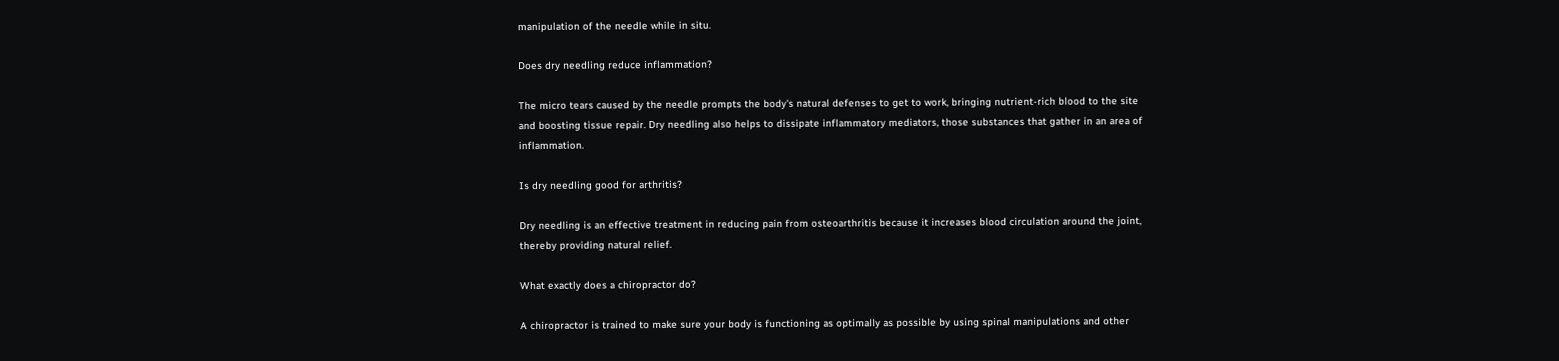manipulation of the needle while in situ.

Does dry needling reduce inflammation?

The micro tears caused by the needle prompts the body's natural defenses to get to work, bringing nutrient-rich blood to the site and boosting tissue repair. Dry needling also helps to dissipate inflammatory mediators, those substances that gather in an area of inflammation.

Is dry needling good for arthritis?

Dry needling is an effective treatment in reducing pain from osteoarthritis because it increases blood circulation around the joint, thereby providing natural relief.

What exactly does a chiropractor do?

A chiropractor is trained to make sure your body is functioning as optimally as possible by using spinal manipulations and other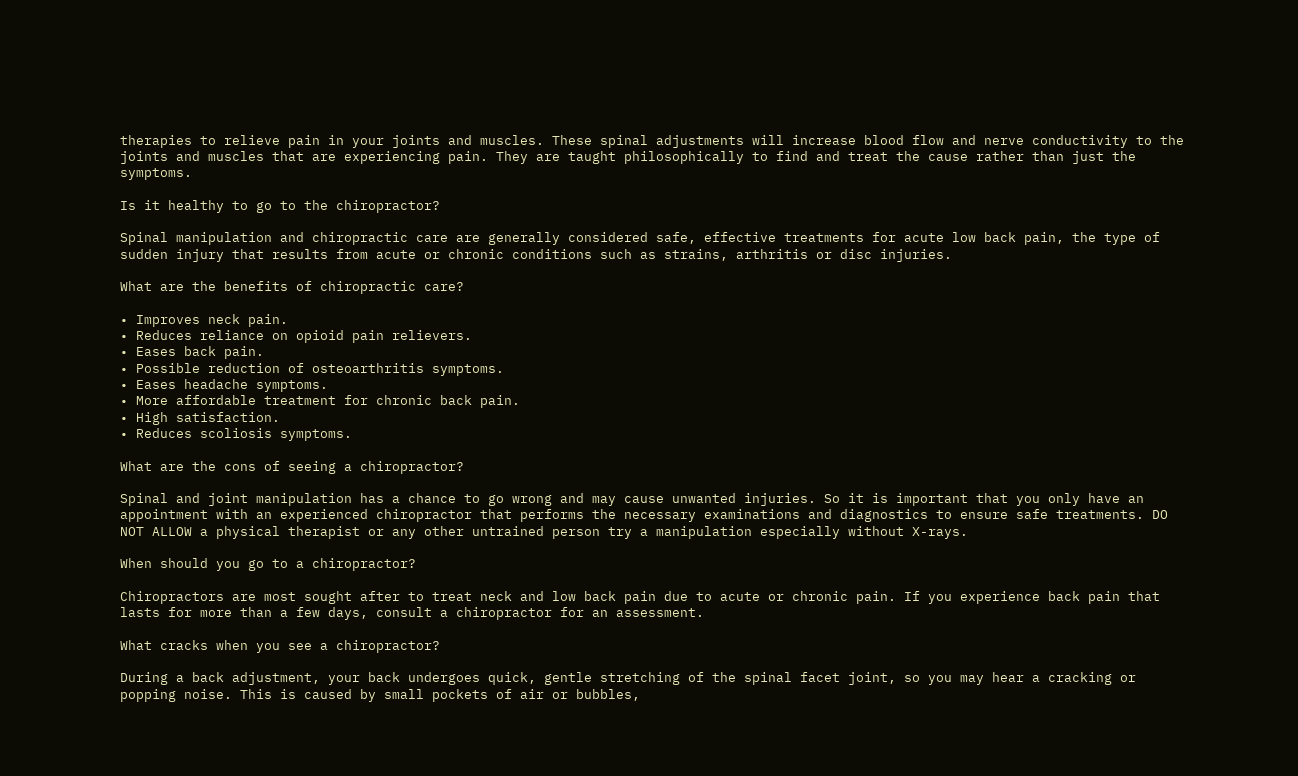therapies to relieve pain in your joints and muscles. These spinal adjustments will increase blood flow and nerve conductivity to the joints and muscles that are experiencing pain. They are taught philosophically to find and treat the cause rather than just the symptoms.

Is it healthy to go to the chiropractor?

Spinal manipulation and chiropractic care are generally considered safe, effective treatments for acute low back pain, the type of sudden injury that results from acute or chronic conditions such as strains, arthritis or disc injuries.

What are the benefits of chiropractic care?

• Improves neck pain.
• Reduces reliance on opioid pain relievers.
• Eases back pain.
• Possible reduction of osteoarthritis symptoms.
• Eases headache symptoms.
• More affordable treatment for chronic back pain.
• High satisfaction.
• Reduces scoliosis symptoms.

What are the cons of seeing a chiropractor?

Spinal and joint manipulation has a chance to go wrong and may cause unwanted injuries. So it is important that you only have an appointment with an experienced chiropractor that performs the necessary examinations and diagnostics to ensure safe treatments. DO NOT ALLOW a physical therapist or any other untrained person try a manipulation especially without X-rays.

When should you go to a chiropractor?

Chiropractors are most sought after to treat neck and low back pain due to acute or chronic pain. If you experience back pain that lasts for more than a few days, consult a chiropractor for an assessment.

What cracks when you see a chiropractor?

During a back adjustment, your back undergoes quick, gentle stretching of the spinal facet joint, so you may hear a cracking or popping noise. This is caused by small pockets of air or bubbles,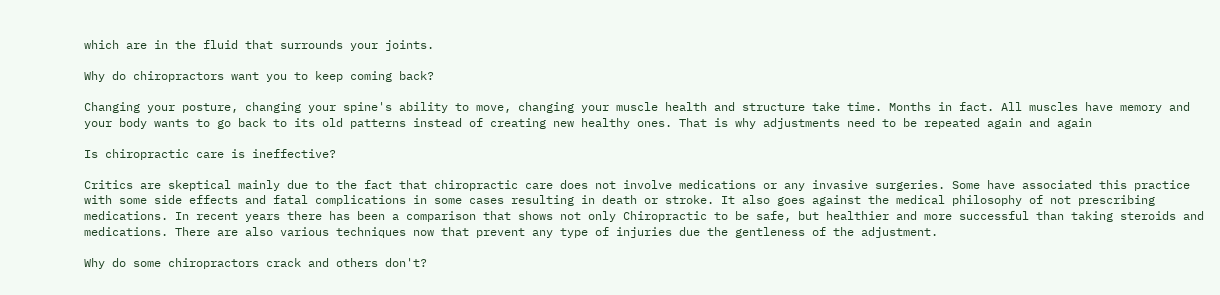which are in the fluid that surrounds your joints.

Why do chiropractors want you to keep coming back?

Changing your posture, changing your spine's ability to move, changing your muscle health and structure take time. Months in fact. All muscles have memory and your body wants to go back to its old patterns instead of creating new healthy ones. That is why adjustments need to be repeated again and again

Is chiropractic care is ineffective?

Critics are skeptical mainly due to the fact that chiropractic care does not involve medications or any invasive surgeries. Some have associated this practice with some side effects and fatal complications in some cases resulting in death or stroke. It also goes against the medical philosophy of not prescribing medications. In recent years there has been a comparison that shows not only Chiropractic to be safe, but healthier and more successful than taking steroids and medications. There are also various techniques now that prevent any type of injuries due the gentleness of the adjustment.

Why do some chiropractors crack and others don't?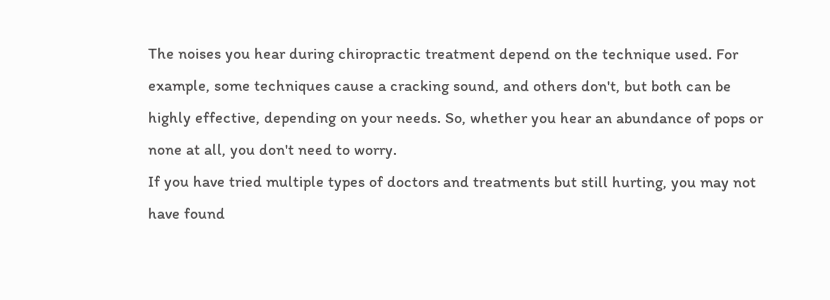The noises you hear during chiropractic treatment depend on the technique used. For example, some techniques cause a cracking sound, and others don't, but both can be highly effective, depending on your needs. So, whether you hear an abundance of pops or none at all, you don't need to worry.
If you have tried multiple types of doctors and treatments but still hurting, you may not have found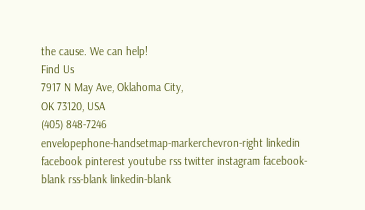the cause. We can help!
Find Us
7917 N May Ave, Oklahoma City,
OK 73120, USA
(405) 848-7246
envelopephone-handsetmap-markerchevron-right linkedin facebook pinterest youtube rss twitter instagram facebook-blank rss-blank linkedin-blank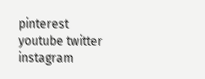pinterest youtube twitter instagram